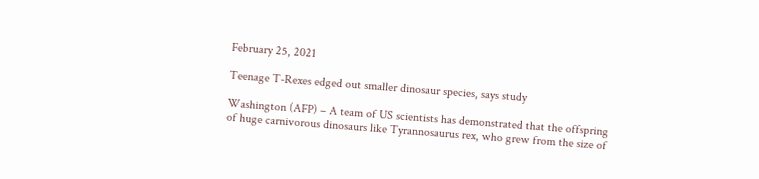February 25, 2021

Teenage T-Rexes edged out smaller dinosaur species, says study

Washington (AFP) – A team of US scientists has demonstrated that the offspring of huge carnivorous dinosaurs like Tyrannosaurus rex, who grew from the size of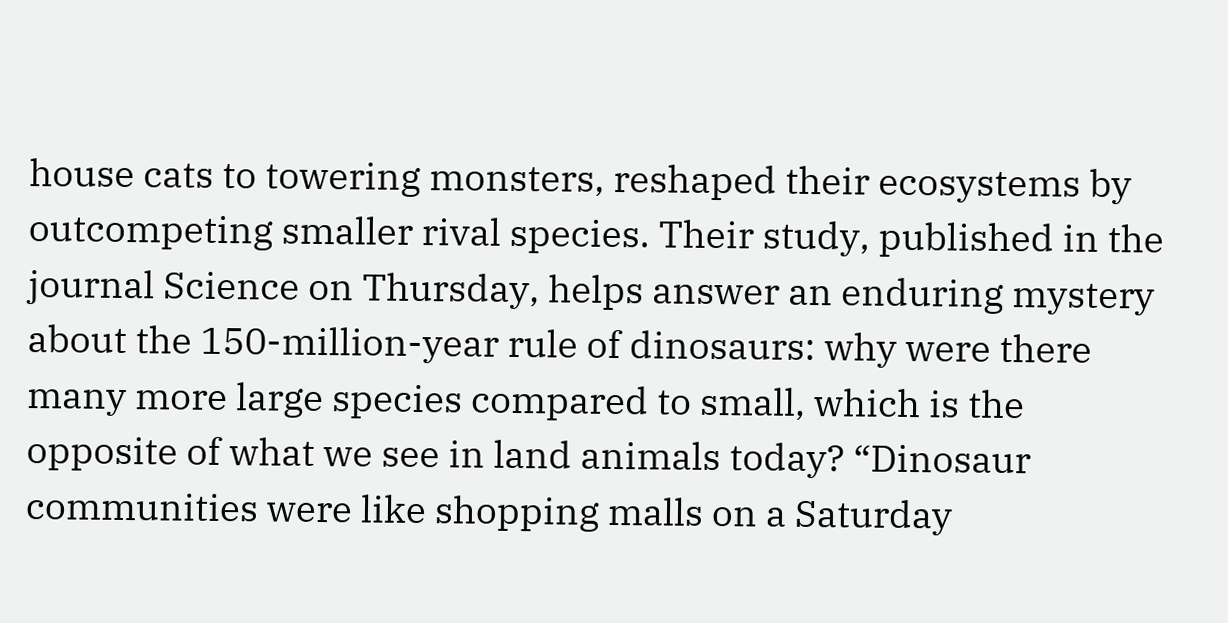house cats to towering monsters, reshaped their ecosystems by outcompeting smaller rival species. Their study, published in the journal Science on Thursday, helps answer an enduring mystery about the 150-million-year rule of dinosaurs: why were there many more large species compared to small, which is the opposite of what we see in land animals today? “Dinosaur communities were like shopping malls on a Saturday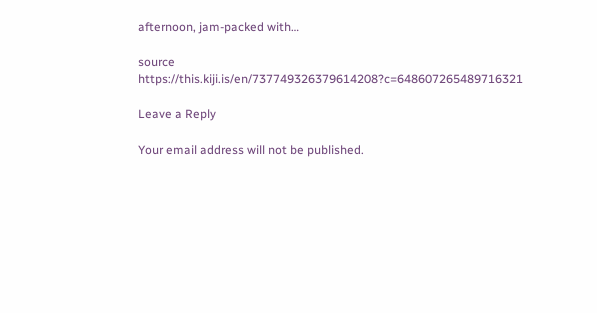afternoon, jam-packed with…

source https://this.kiji.is/en/737749326379614208?c=648607265489716321

Leave a Reply

Your email address will not be published.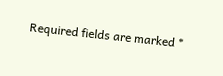Required fields are marked *